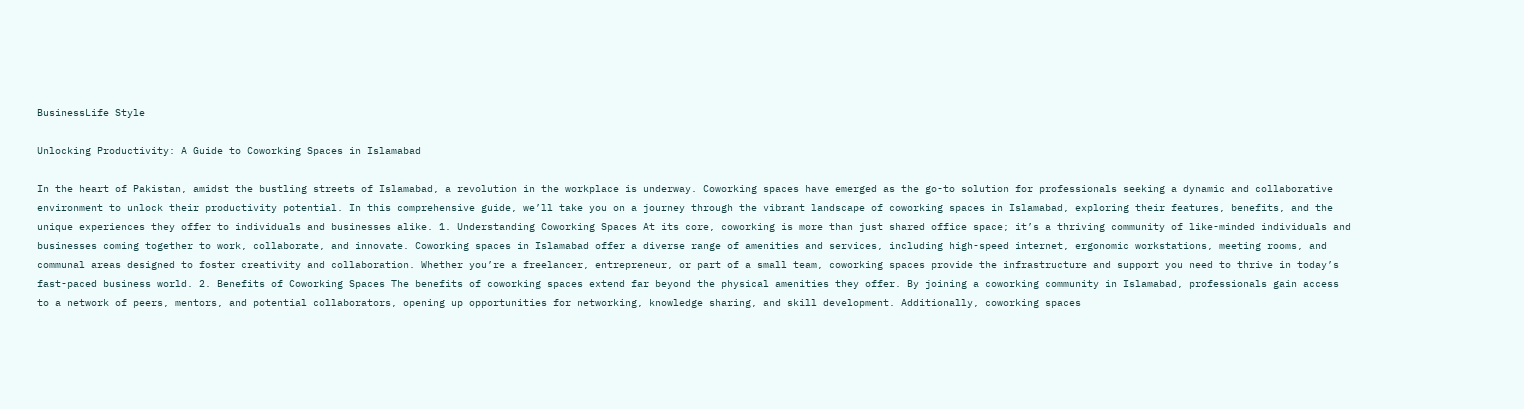BusinessLife Style

Unlocking Productivity: A Guide to Coworking Spaces in Islamabad

In the heart of Pakistan, amidst the bustling streets of Islamabad, a revolution in the workplace is underway. Coworking spaces have emerged as the go-to solution for professionals seeking a dynamic and collaborative environment to unlock their productivity potential. In this comprehensive guide, we’ll take you on a journey through the vibrant landscape of coworking spaces in Islamabad, exploring their features, benefits, and the unique experiences they offer to individuals and businesses alike. 1. Understanding Coworking Spaces At its core, coworking is more than just shared office space; it’s a thriving community of like-minded individuals and businesses coming together to work, collaborate, and innovate. Coworking spaces in Islamabad offer a diverse range of amenities and services, including high-speed internet, ergonomic workstations, meeting rooms, and communal areas designed to foster creativity and collaboration. Whether you’re a freelancer, entrepreneur, or part of a small team, coworking spaces provide the infrastructure and support you need to thrive in today’s fast-paced business world. 2. Benefits of Coworking Spaces The benefits of coworking spaces extend far beyond the physical amenities they offer. By joining a coworking community in Islamabad, professionals gain access to a network of peers, mentors, and potential collaborators, opening up opportunities for networking, knowledge sharing, and skill development. Additionally, coworking spaces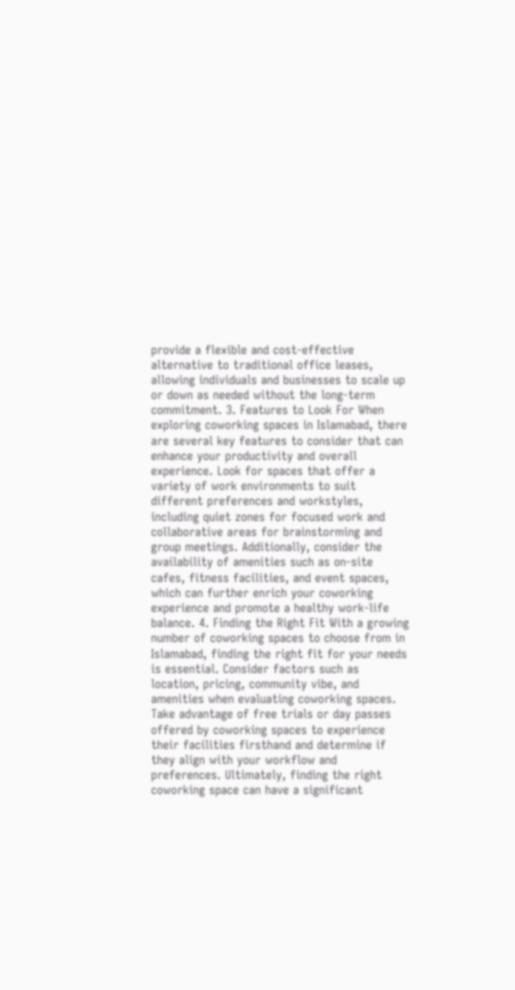provide a flexible and cost-effective alternative to traditional office leases, allowing individuals and businesses to scale up or down as needed without the long-term commitment. 3. Features to Look For When exploring coworking spaces in Islamabad, there are several key features to consider that can enhance your productivity and overall experience. Look for spaces that offer a variety of work environments to suit different preferences and workstyles, including quiet zones for focused work and collaborative areas for brainstorming and group meetings. Additionally, consider the availability of amenities such as on-site cafes, fitness facilities, and event spaces, which can further enrich your coworking experience and promote a healthy work-life balance. 4. Finding the Right Fit With a growing number of coworking spaces to choose from in Islamabad, finding the right fit for your needs is essential. Consider factors such as location, pricing, community vibe, and amenities when evaluating coworking spaces. Take advantage of free trials or day passes offered by coworking spaces to experience their facilities firsthand and determine if they align with your workflow and preferences. Ultimately, finding the right coworking space can have a significant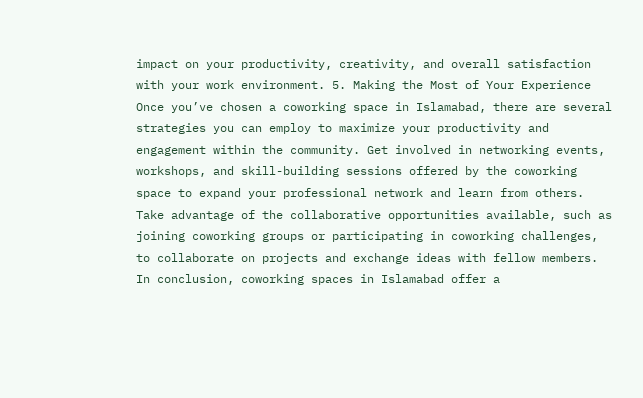impact on your productivity, creativity, and overall satisfaction with your work environment. 5. Making the Most of Your Experience Once you’ve chosen a coworking space in Islamabad, there are several strategies you can employ to maximize your productivity and engagement within the community. Get involved in networking events, workshops, and skill-building sessions offered by the coworking space to expand your professional network and learn from others. Take advantage of the collaborative opportunities available, such as joining coworking groups or participating in coworking challenges, to collaborate on projects and exchange ideas with fellow members. In conclusion, coworking spaces in Islamabad offer a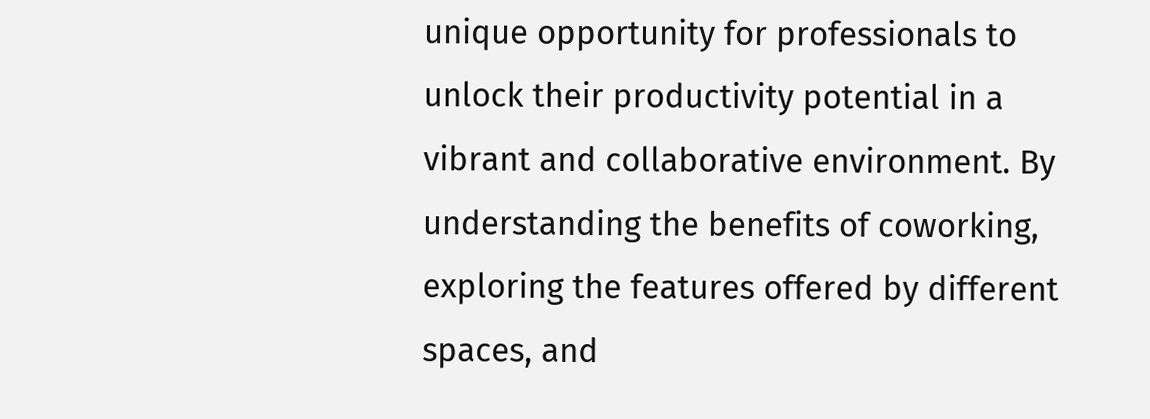unique opportunity for professionals to unlock their productivity potential in a vibrant and collaborative environment. By understanding the benefits of coworking, exploring the features offered by different spaces, and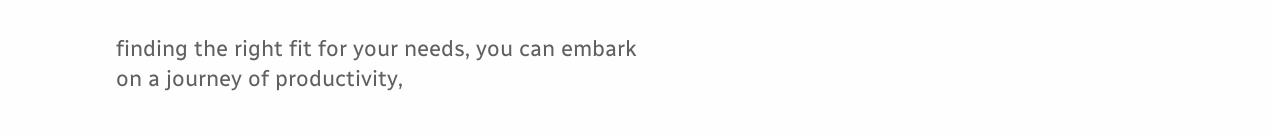finding the right fit for your needs, you can embark on a journey of productivity,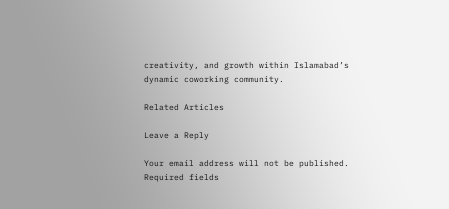creativity, and growth within Islamabad’s dynamic coworking community.

Related Articles

Leave a Reply

Your email address will not be published. Required fields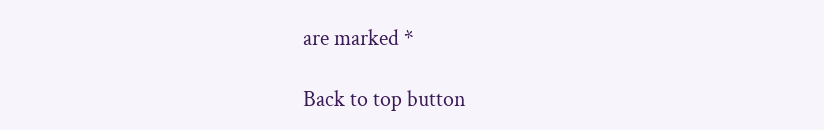are marked *

Back to top button